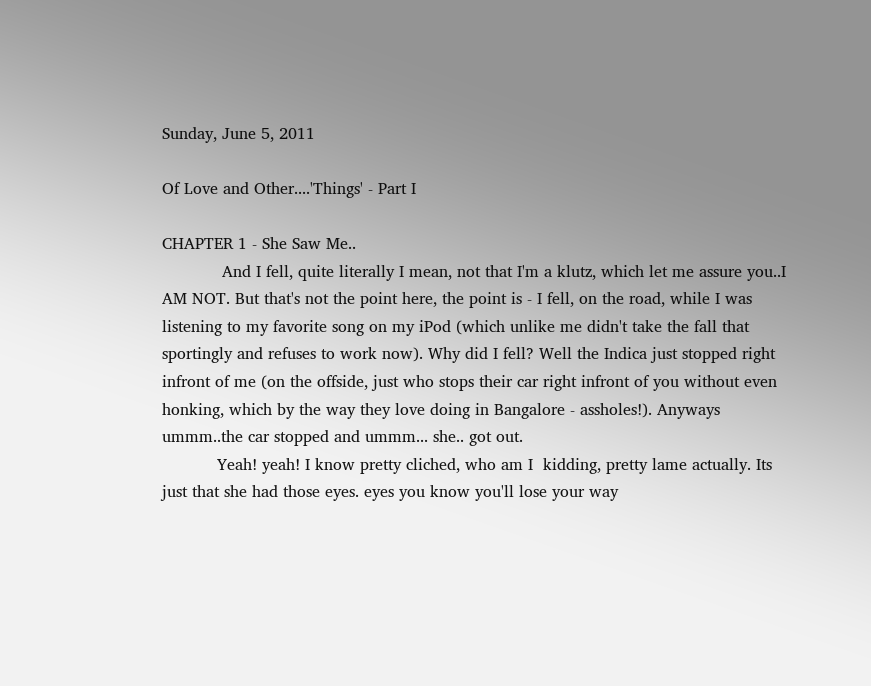Sunday, June 5, 2011

Of Love and Other....'Things' - Part I

CHAPTER 1 - She Saw Me..
            And I fell, quite literally I mean, not that I'm a klutz, which let me assure you..I AM NOT. But that's not the point here, the point is - I fell, on the road, while I was listening to my favorite song on my iPod (which unlike me didn't take the fall that sportingly and refuses to work now). Why did I fell? Well the Indica just stopped right infront of me (on the offside, just who stops their car right infront of you without even honking, which by the way they love doing in Bangalore - assholes!). Anyways ummm..the car stopped and ummm... she.. got out.
           Yeah! yeah! I know pretty cliched, who am I  kidding, pretty lame actually. Its just that she had those eyes. eyes you know you'll lose your way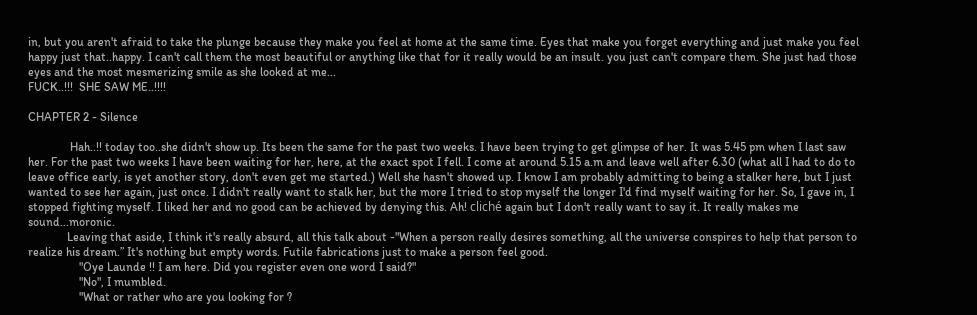in, but you aren't afraid to take the plunge because they make you feel at home at the same time. Eyes that make you forget everything and just make you feel happy just that..happy. I can't call them the most beautiful or anything like that for it really would be an insult. you just can't compare them. She just had those eyes and the most mesmerizing smile as she looked at me...
FUCK..!!!  SHE SAW ME..!!!!

CHAPTER 2 - Silence

              Hah..!! today too..she didn't show up. Its been the same for the past two weeks. I have been trying to get glimpse of her. It was 5.45 pm when I last saw her. For the past two weeks I have been waiting for her, here, at the exact spot I fell. I come at around 5.15 a.m and leave well after 6.30 (what all I had to do to leave office early, is yet another story, don't even get me started.) Well she hasn't showed up. I know I am probably admitting to being a stalker here, but I just wanted to see her again, just once. I didn't really want to stalk her, but the more I tried to stop myself the longer I'd find myself waiting for her. So, I gave in, I stopped fighting myself. I liked her and no good can be achieved by denying this. Ah! cliché again but I don't really want to say it. It really makes me sound...moronic.
             Leaving that aside, I think it's really absurd, all this talk about -"When a person really desires something, all the universe conspires to help that person to realize his dream.” It's nothing but empty words. Futile fabrications just to make a person feel good.
                 "Oye Launde !! I am here. Did you register even one word I said?"
                 "No", I mumbled.
                 "What or rather who are you looking for ?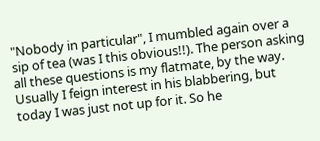"Nobody in particular", I mumbled again over a sip of tea (was I this obvious!!). The person asking all these questions is my flatmate, by the way. Usually I feign interest in his blabbering, but today I was just not up for it. So he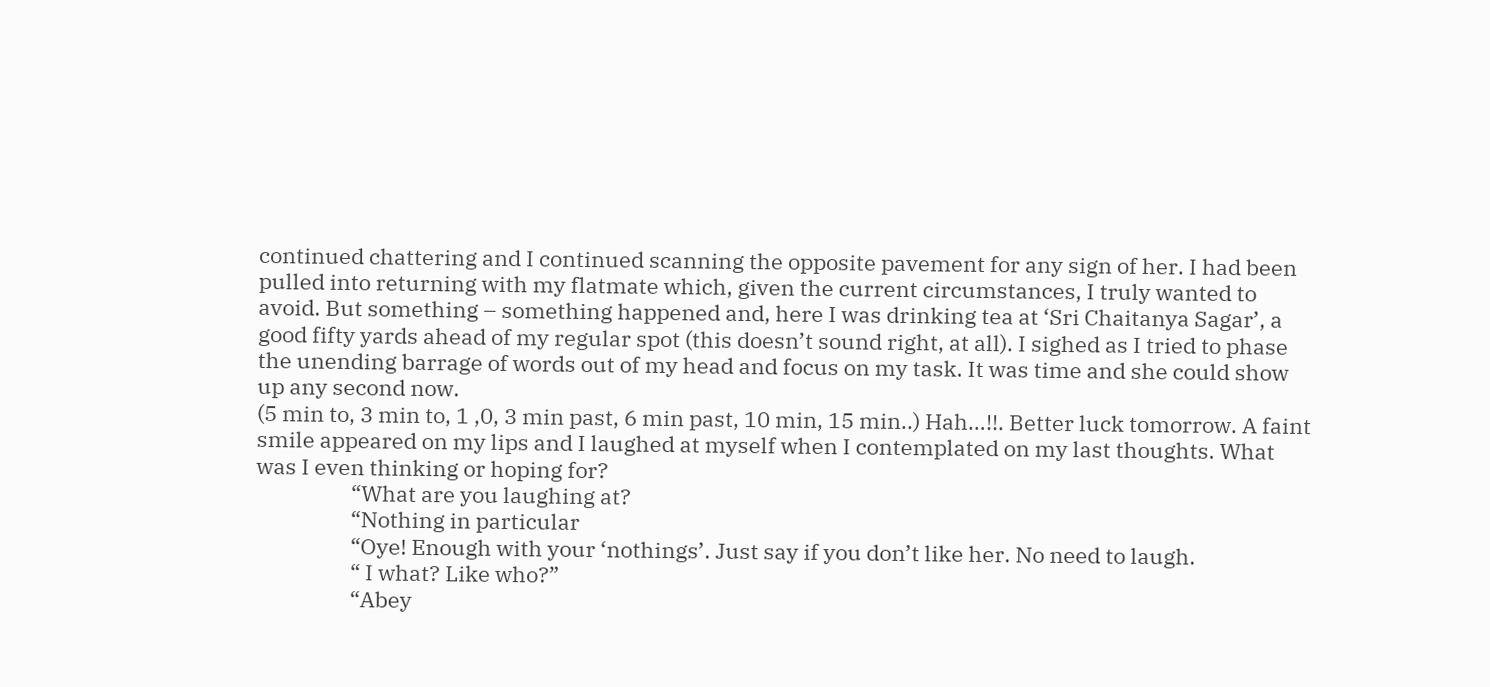continued chattering and I continued scanning the opposite pavement for any sign of her. I had been pulled into returning with my flatmate which, given the current circumstances, I truly wanted to avoid. But something – something happened and, here I was drinking tea at ‘Sri Chaitanya Sagar’, a good fifty yards ahead of my regular spot (this doesn’t sound right, at all). I sighed as I tried to phase the unending barrage of words out of my head and focus on my task. It was time and she could show up any second now.
(5 min to, 3 min to, 1 ,0, 3 min past, 6 min past, 10 min, 15 min..) Hah…!!. Better luck tomorrow. A faint smile appeared on my lips and I laughed at myself when I contemplated on my last thoughts. What was I even thinking or hoping for?
                   “What are you laughing at?
                   “Nothing in particular
                   “Oye! Enough with your ‘nothings’. Just say if you don’t like her. No need to laugh.
                   “ I what? Like who?”
                   “Abey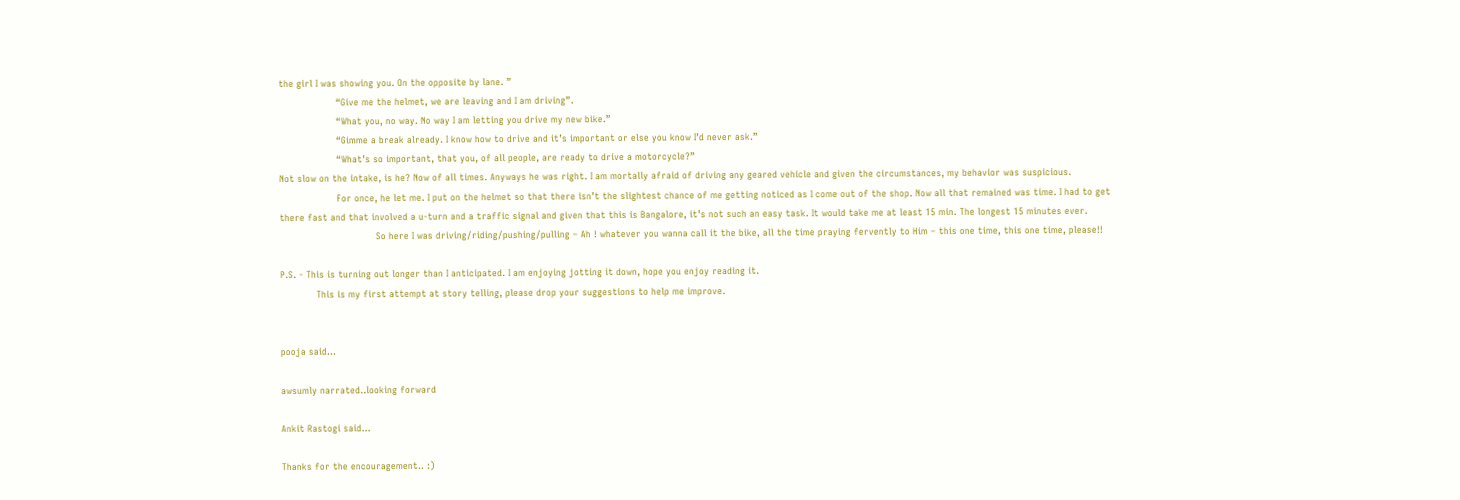the girl I was showing you. On the opposite by lane. ”
                   “Give me the helmet, we are leaving and I am driving”.
                   “What you, no way. No way I am letting you drive my new bike.”
                   “Gimme a break already. I know how to drive and it’s important or else you know I’d never ask.”
                   “What’s so important, that you, of all people, are ready to drive a motorcycle?”
Not slow on the intake, is he? Now of all times. Anyways he was right. I am mortally afraid of driving any geared vehicle and given the circumstances, my behavior was suspicious.
                   For once, he let me. I put on the helmet so that there isn’t the slightest chance of me getting noticed as I come out of the shop. Now all that remained was time. I had to get there fast and that involved a u-turn and a traffic signal and given that this is Bangalore, it’s not such an easy task. It would take me at least 15 min. The longest 15 minutes ever.
                                So here I was driving/riding/pushing/pulling – Ah ! whatever you wanna call it the bike, all the time praying fervently to Him – this one time, this one time, please!!

P.S. - This is turning out longer than I anticipated. I am enjoying jotting it down, hope you enjoy reading it.
            This is my first attempt at story telling, please drop your suggestions to help me improve.


pooja said...

awsumly narrated..looking forward

Ankit Rastogi said...

Thanks for the encouragement.. :)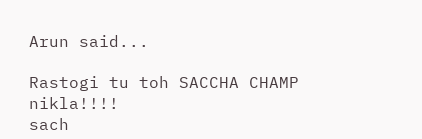Arun said...

Rastogi tu toh SACCHA CHAMP nikla!!!!
sach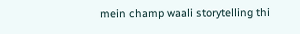mein champ waali storytelling thi